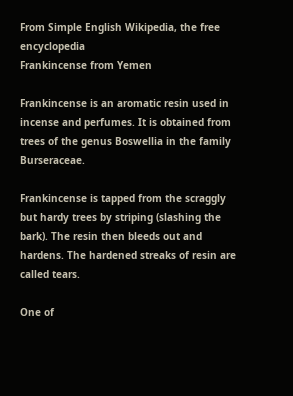From Simple English Wikipedia, the free encyclopedia
Frankincense from Yemen

Frankincense is an aromatic resin used in incense and perfumes. It is obtained from trees of the genus Boswellia in the family Burseraceae.

Frankincense is tapped from the scraggly but hardy trees by striping (slashing the bark). The resin then bleeds out and hardens. The hardened streaks of resin are called tears.

One of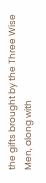the gifts brought by the Three Wise Men, along with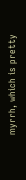myrrh, which is pretty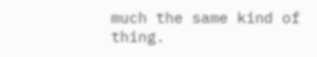much the same kind of thing.